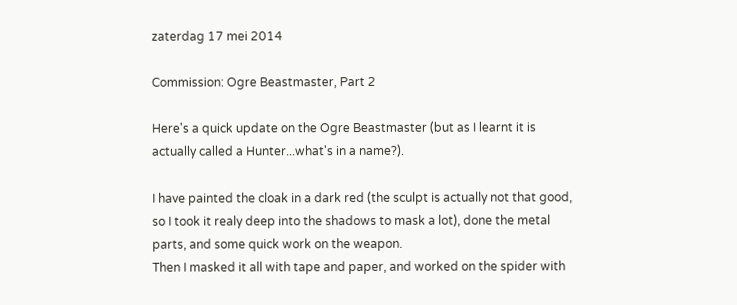zaterdag 17 mei 2014

Commission: Ogre Beastmaster, Part 2

Here's a quick update on the Ogre Beastmaster (but as I learnt it is actually called a Hunter...what's in a name?).

I have painted the cloak in a dark red (the sculpt is actually not that good, so I took it realy deep into the shadows to mask a lot), done the metal parts, and some quick work on the weapon.
Then I masked it all with tape and paper, and worked on the spider with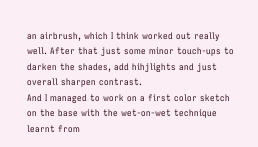an airbrush, which I think worked out really well. After that just some minor touch-ups to darken the shades, add hihjlights and just overall sharpen contrast.
And I managed to work on a first color sketch on the base with the wet-on-wet technique learnt from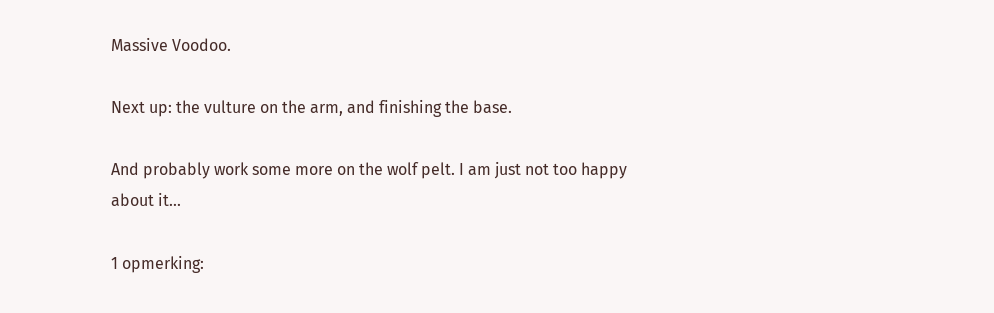Massive Voodoo.

Next up: the vulture on the arm, and finishing the base.

And probably work some more on the wolf pelt. I am just not too happy about it...

1 opmerking: